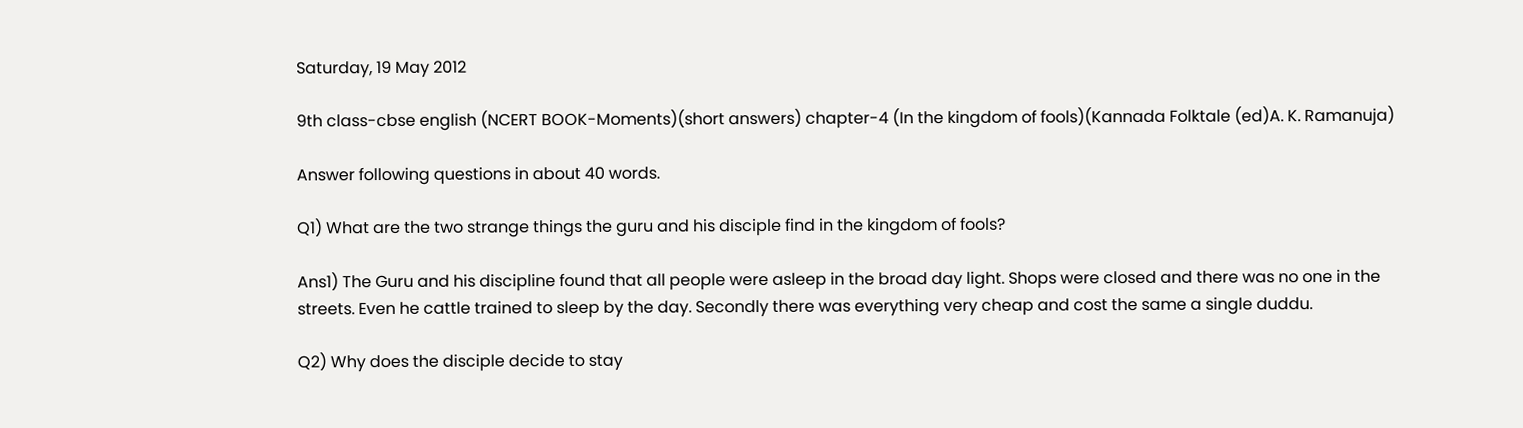Saturday, 19 May 2012

9th class-cbse english (NCERT BOOK-Moments)(short answers) chapter-4 (In the kingdom of fools)(Kannada Folktale (ed)A. K. Ramanuja)

Answer following questions in about 40 words.

Q1) What are the two strange things the guru and his disciple find in the kingdom of fools?

Ans1) The Guru and his discipline found that all people were asleep in the broad day light. Shops were closed and there was no one in the streets. Even he cattle trained to sleep by the day. Secondly there was everything very cheap and cost the same a single duddu.

Q2) Why does the disciple decide to stay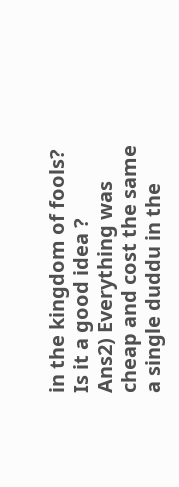in the kingdom of fools? Is it a good idea ?
Ans2) Everything was cheap and cost the same a single duddu in the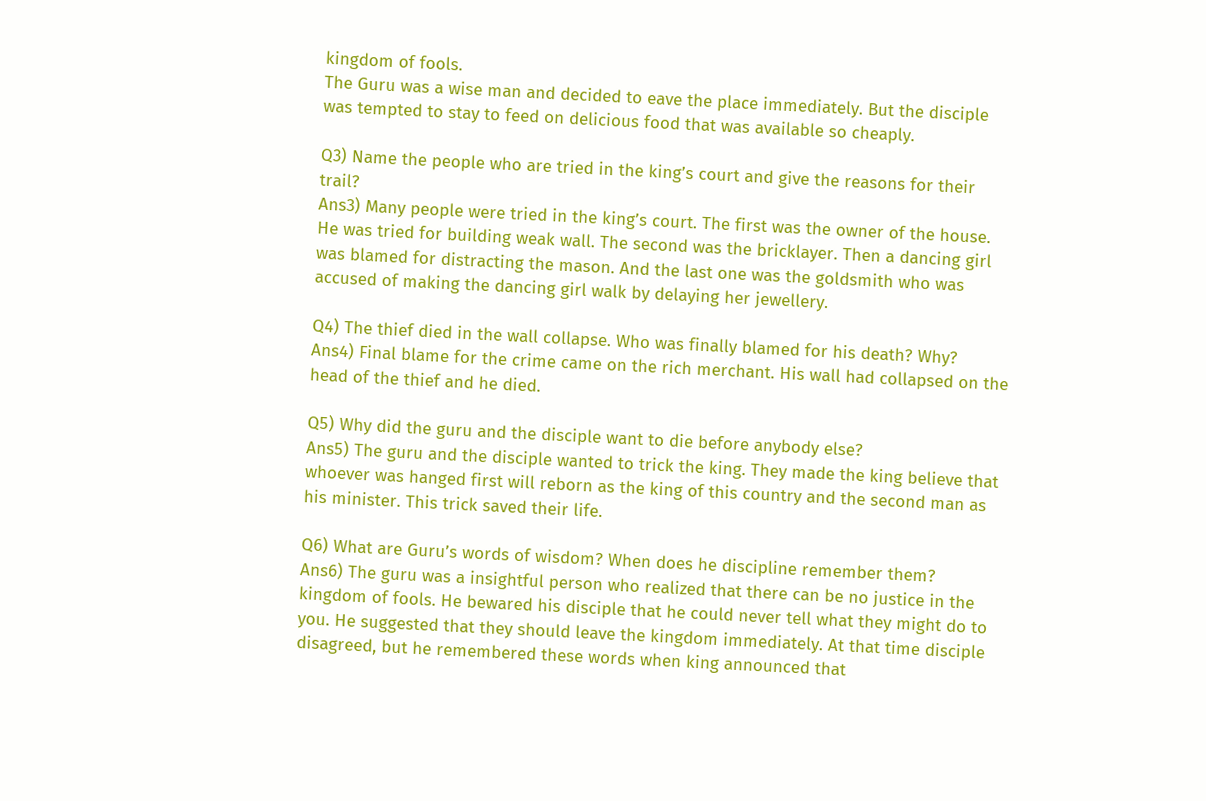kingdom of fools.
The Guru was a wise man and decided to eave the place immediately. But the disciple was tempted to stay to feed on delicious food that was available so cheaply.

Q3) Name the people who are tried in the king’s court and give the reasons for their trail?
Ans3) Many people were tried in the king’s court. The first was the owner of the house. He was tried for building weak wall. The second was the bricklayer. Then a dancing girl was blamed for distracting the mason. And the last one was the goldsmith who was accused of making the dancing girl walk by delaying her jewellery.

Q4) The thief died in the wall collapse. Who was finally blamed for his death? Why?
Ans4) Final blame for the crime came on the rich merchant. His wall had collapsed on the head of the thief and he died.

Q5) Why did the guru and the disciple want to die before anybody else?
Ans5) The guru and the disciple wanted to trick the king. They made the king believe that whoever was hanged first will reborn as the king of this country and the second man as his minister. This trick saved their life.

Q6) What are Guru’s words of wisdom? When does he discipline remember them?
Ans6) The guru was a insightful person who realized that there can be no justice in the kingdom of fools. He bewared his disciple that he could never tell what they might do to you. He suggested that they should leave the kingdom immediately. At that time disciple disagreed, but he remembered these words when king announced that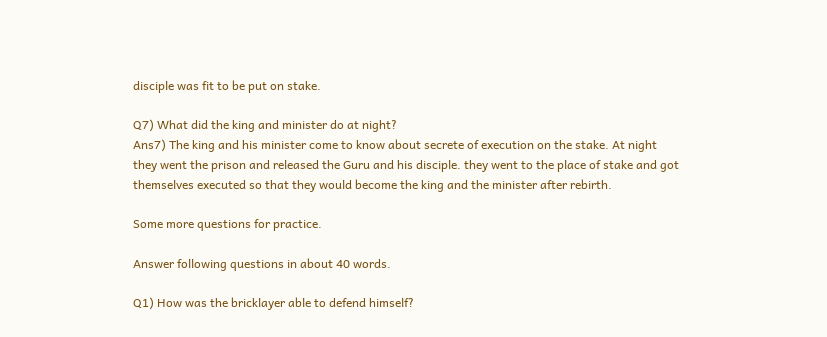disciple was fit to be put on stake.

Q7) What did the king and minister do at night?
Ans7) The king and his minister come to know about secrete of execution on the stake. At night they went the prison and released the Guru and his disciple. they went to the place of stake and got themselves executed so that they would become the king and the minister after rebirth.

Some more questions for practice.

Answer following questions in about 40 words.

Q1) How was the bricklayer able to defend himself?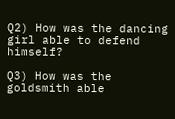Q2) How was the dancing girl able to defend himself?

Q3) How was the goldsmith able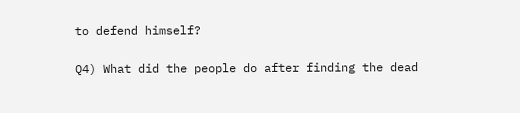to defend himself?

Q4) What did the people do after finding the dead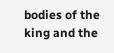bodies of the king and the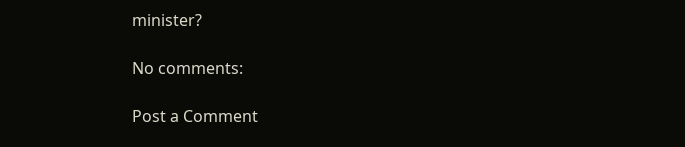minister?

No comments:

Post a Comment